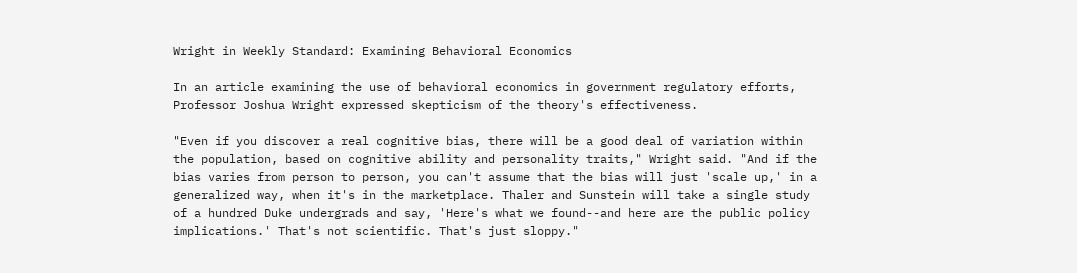Wright in Weekly Standard: Examining Behavioral Economics

In an article examining the use of behavioral economics in government regulatory efforts, Professor Joshua Wright expressed skepticism of the theory's effectiveness.

"Even if you discover a real cognitive bias, there will be a good deal of variation within the population, based on cognitive ability and personality traits," Wright said. "And if the bias varies from person to person, you can't assume that the bias will just 'scale up,' in a generalized way, when it's in the marketplace. Thaler and Sunstein will take a single study of a hundred Duke undergrads and say, 'Here's what we found--and here are the public policy implications.' That's not scientific. That's just sloppy."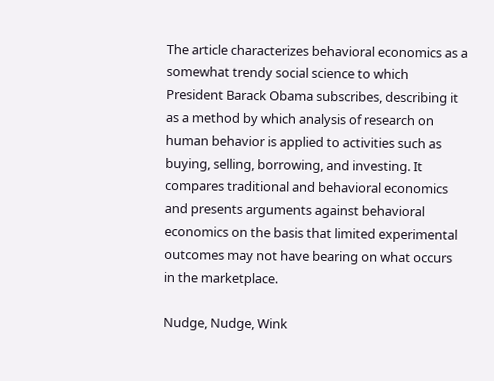The article characterizes behavioral economics as a somewhat trendy social science to which President Barack Obama subscribes, describing it as a method by which analysis of research on human behavior is applied to activities such as buying, selling, borrowing, and investing. It compares traditional and behavioral economics and presents arguments against behavioral economics on the basis that limited experimental outcomes may not have bearing on what occurs in the marketplace.

Nudge, Nudge, Wink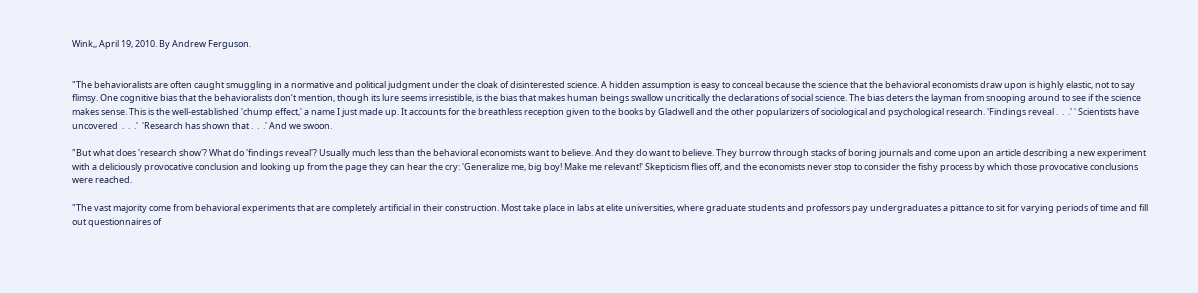Wink,, April 19, 2010. By Andrew Ferguson.


"The behavioralists are often caught smuggling in a normative and political judgment under the cloak of disinterested science. A hidden assumption is easy to conceal because the science that the behavioral economists draw upon is highly elastic, not to say flimsy. One cognitive bias that the behavioralists don’t mention, though its lure seems irresistible, is the bias that makes human beings swallow uncritically the declarations of social science. The bias deters the layman from snooping around to see if the science makes sense. This is the well-established 'chump effect,' a name I just made up. It accounts for the breathless reception given to the books by Gladwell and the other popularizers of sociological and psychological research. 'Findings reveal .  .  .' ' Scientists have uncovered  .  .  .'  'Research has shown that .  .  .' And we swoon.

"But what does 'research show'? What do 'findings reveal'? Usually much less than the behavioral economists want to believe. And they do want to believe. They burrow through stacks of boring journals and come upon an article describing a new experiment with a deliciously provocative conclusion and looking up from the page they can hear the cry: 'Generalize me, big boy! Make me relevant!' Skepticism flies off, and the economists never stop to consider the fishy process by which those provocative conclusions were reached.

"The vast majority come from behavioral experiments that are completely artificial in their construction. Most take place in labs at elite universities, where graduate students and professors pay undergraduates a pittance to sit for varying periods of time and fill out questionnaires of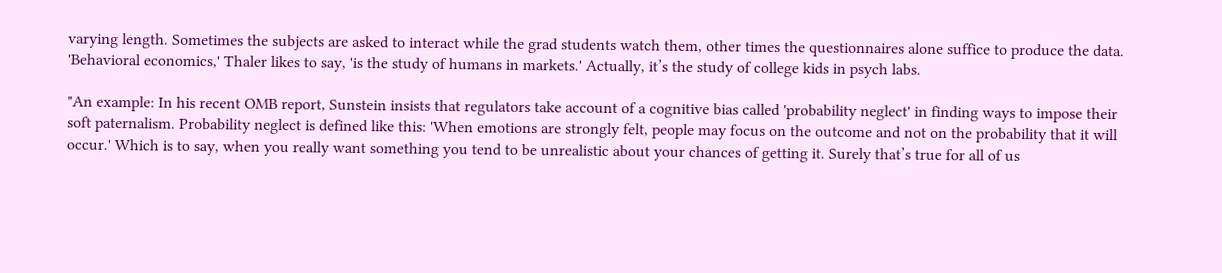varying length. Sometimes the subjects are asked to interact while the grad students watch them, other times the questionnaires alone suffice to produce the data. 'Behavioral economics,' Thaler likes to say, 'is the study of humans in markets.' Actually, it’s the study of college kids in psych labs.

"An example: In his recent OMB report, Sunstein insists that regulators take account of a cognitive bias called 'probability neglect' in finding ways to impose their soft paternalism. Probability neglect is defined like this: 'When emotions are strongly felt, people may focus on the outcome and not on the probability that it will occur.' Which is to say, when you really want something you tend to be unrealistic about your chances of getting it. Surely that’s true for all of us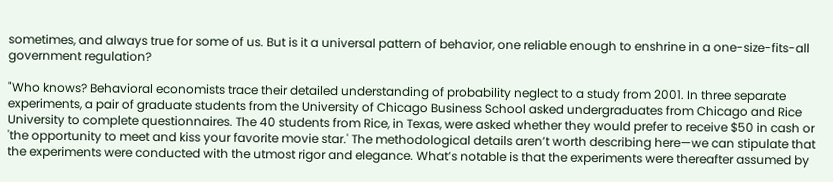sometimes, and always true for some of us. But is it a universal pattern of behavior, one reliable enough to enshrine in a one-size-fits-all government regulation?

"Who knows? Behavioral economists trace their detailed understanding of probability neglect to a study from 2001. In three separate experiments, a pair of graduate students from the University of Chicago Business School asked undergraduates from Chicago and Rice University to complete questionnaires. The 40 students from Rice, in Texas, were asked whether they would prefer to receive $50 in cash or 'the opportunity to meet and kiss your favorite movie star.' The methodological details aren’t worth describing here—we can stipulate that the experiments were conducted with the utmost rigor and elegance. What’s notable is that the experiments were thereafter assumed by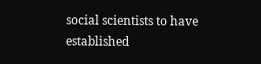social scientists to have established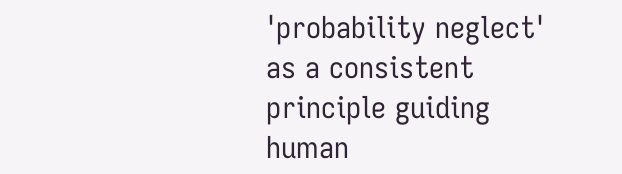'probability neglect' as a consistent principle guiding human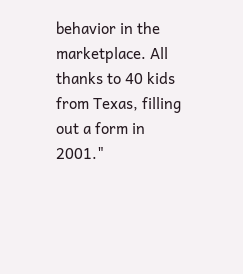behavior in the marketplace. All thanks to 40 kids from Texas, filling out a form in 2001."